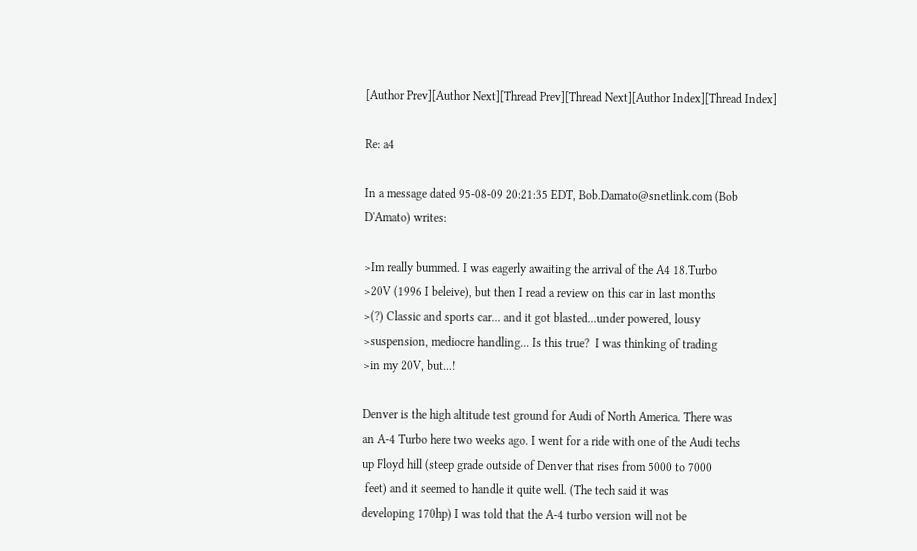[Author Prev][Author Next][Thread Prev][Thread Next][Author Index][Thread Index]

Re: a4

In a message dated 95-08-09 20:21:35 EDT, Bob.Damato@snetlink.com (Bob
D'Amato) writes:

>Im really bummed. I was eagerly awaiting the arrival of the A4 18.Turbo
>20V (1996 I beleive), but then I read a review on this car in last months
>(?) Classic and sports car... and it got blasted...under powered, lousy
>suspension, mediocre handling... Is this true?  I was thinking of trading
>in my 20V, but...!

Denver is the high altitude test ground for Audi of North America. There was
an A-4 Turbo here two weeks ago. I went for a ride with one of the Audi techs
up Floyd hill (steep grade outside of Denver that rises from 5000 to 7000
 feet) and it seemed to handle it quite well. (The tech said it was
developing 170hp) I was told that the A-4 turbo version will not be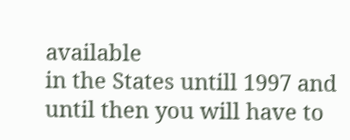available
in the States untill 1997 and until then you will have to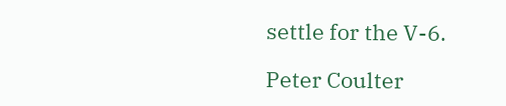settle for the V-6.

Peter Coulter